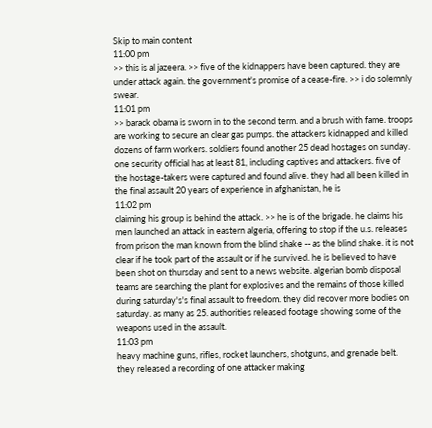Skip to main content
11:00 pm
>> this is al jazeera. >> five of the kidnappers have been captured. they are under attack again. the government's promise of a cease-fire. >> i do solemnly swear.
11:01 pm
>> barack obama is sworn in to the second term. and a brush with fame. troops are working to secure an clear gas pumps. the attackers kidnapped and killed dozens of farm workers. soldiers found another 25 dead hostages on sunday. one security official has at least 81, including captives and attackers. five of the hostage-takers were captured and found alive. they had all been killed in the final assault 20 years of experience in afghanistan, he is
11:02 pm
claiming his group is behind the attack. >> he is of the brigade. he claims his men launched an attack in eastern algeria, offering to stop if the u.s. releases from prison the man known from the blind shake -- as the blind shake. it is not clear if he took part of the assault or if he survived. he is believed to have been shot on thursday and sent to a news website. algerian bomb disposal teams are searching the plant for explosives and the remains of those killed during saturday's's final assault to freedom. they did recover more bodies on saturday. as many as 25. authorities released footage showing some of the weapons used in the assault.
11:03 pm
heavy machine guns, rifles, rocket launchers, shotguns, and grenade belt. they released a recording of one attacker making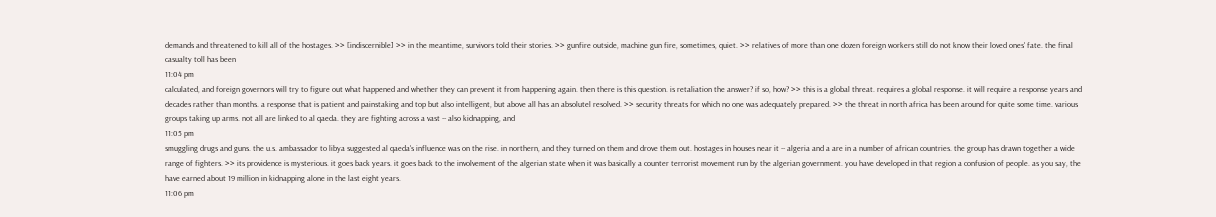demands and threatened to kill all of the hostages. >> [indiscernible] >> in the meantime, survivors told their stories. >> gunfire outside, machine gun fire, sometimes, quiet. >> relatives of more than one dozen foreign workers still do not know their loved ones' fate. the final casualty toll has been
11:04 pm
calculated, and foreign governors will try to figure out what happened and whether they can prevent it from happening again. then there is this question. is retaliation the answer? if so, how? >> this is a global threat. requires a global response. it will require a response years and decades rather than months. a response that is patient and painstaking and top but also intelligent, but above all has an absolutel resolved. >> security threats for which no one was adequately prepared. >> the threat in north africa has been around for quite some time. various groups taking up arms. not all are linked to al qaeda. they are fighting across a vast -- also kidnapping, and
11:05 pm
smuggling drugs and guns. the u.s. ambassador to libya suggested al qaeda's influence was on the rise. in northern, and they turned on them and drove them out. hostages in houses near it -- algeria and a are in a number of african countries. the group has drawn together a wide range of fighters. >> its providence is mysterious. it goes back years. it goes back to the involvement of the algerian state when it was basically a counter terrorist movement run by the algerian government. you have developed in that region a confusion of people. as you say, the have earned about 19 million in kidnapping alone in the last eight years.
11:06 pm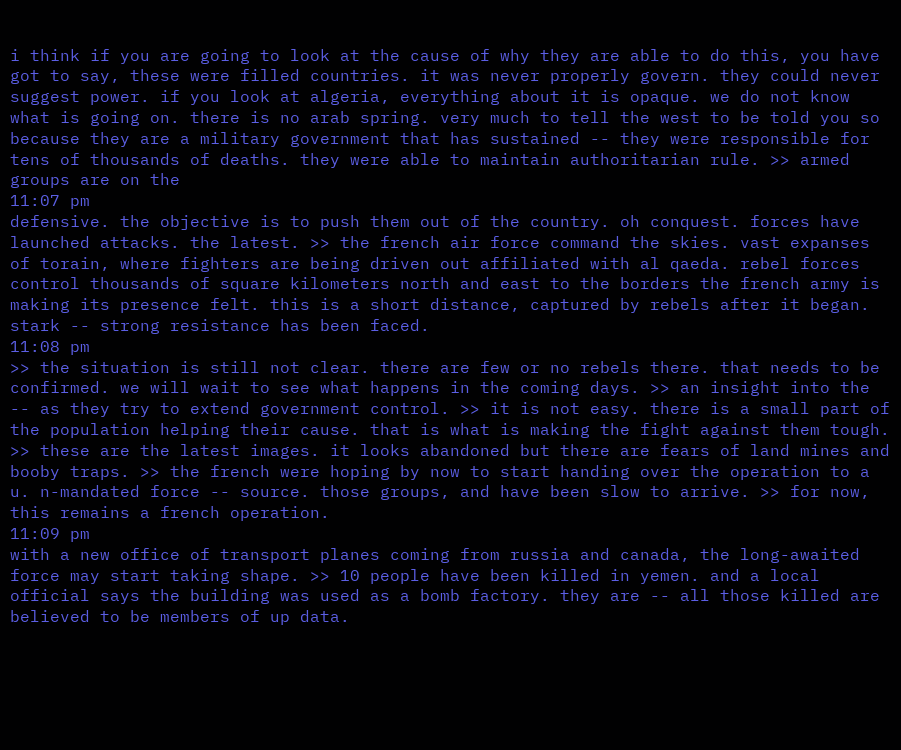i think if you are going to look at the cause of why they are able to do this, you have got to say, these were filled countries. it was never properly govern. they could never suggest power. if you look at algeria, everything about it is opaque. we do not know what is going on. there is no arab spring. very much to tell the west to be told you so because they are a military government that has sustained -- they were responsible for tens of thousands of deaths. they were able to maintain authoritarian rule. >> armed groups are on the
11:07 pm
defensive. the objective is to push them out of the country. oh conquest. forces have launched attacks. the latest. >> the french air force command the skies. vast expanses of torain, where fighters are being driven out affiliated with al qaeda. rebel forces control thousands of square kilometers north and east to the borders the french army is making its presence felt. this is a short distance, captured by rebels after it began. stark -- strong resistance has been faced.
11:08 pm
>> the situation is still not clear. there are few or no rebels there. that needs to be confirmed. we will wait to see what happens in the coming days. >> an insight into the -- as they try to extend government control. >> it is not easy. there is a small part of the population helping their cause. that is what is making the fight against them tough. >> these are the latest images. it looks abandoned but there are fears of land mines and booby traps. >> the french were hoping by now to start handing over the operation to a u. n-mandated force -- source. those groups, and have been slow to arrive. >> for now, this remains a french operation.
11:09 pm
with a new office of transport planes coming from russia and canada, the long-awaited force may start taking shape. >> 10 people have been killed in yemen. and a local official says the building was used as a bomb factory. they are -- all those killed are believed to be members of up data.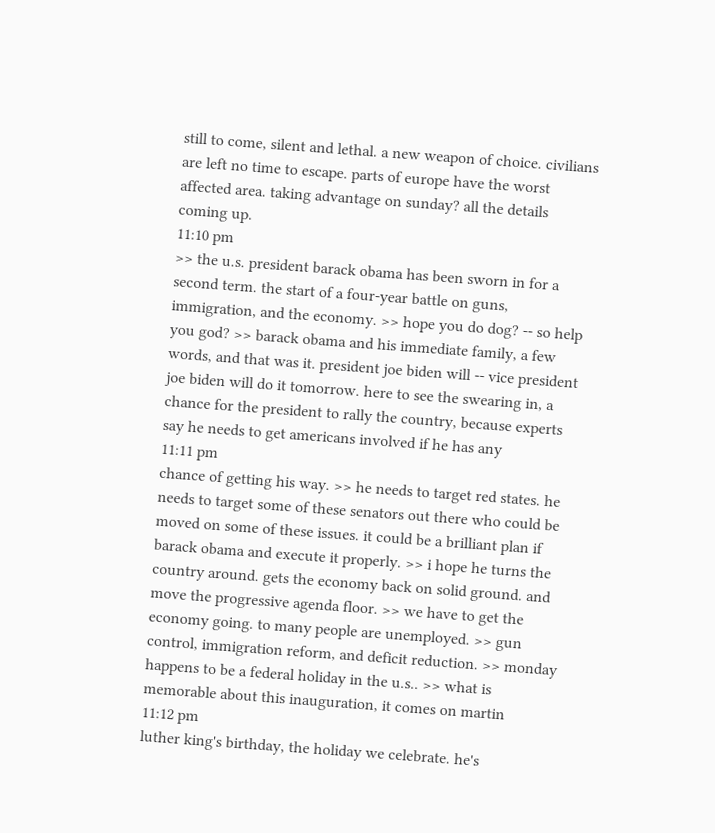still to come, silent and lethal. a new weapon of choice. civilians are left no time to escape. parts of europe have the worst affected area. taking advantage on sunday? all the details coming up.
11:10 pm
>> the u.s. president barack obama has been sworn in for a second term. the start of a four-year battle on guns, immigration, and the economy. >> hope you do dog? -- so help you god? >> barack obama and his immediate family, a few words, and that was it. president joe biden will -- vice president joe biden will do it tomorrow. here to see the swearing in, a chance for the president to rally the country, because experts say he needs to get americans involved if he has any
11:11 pm
chance of getting his way. >> he needs to target red states. he needs to target some of these senators out there who could be moved on some of these issues. it could be a brilliant plan if barack obama and execute it properly. >> i hope he turns the country around. gets the economy back on solid ground. and move the progressive agenda floor. >> we have to get the economy going. to many people are unemployed. >> gun control, immigration reform, and deficit reduction. >> monday happens to be a federal holiday in the u.s.. >> what is memorable about this inauguration, it comes on martin
11:12 pm
luther king's birthday, the holiday we celebrate. he's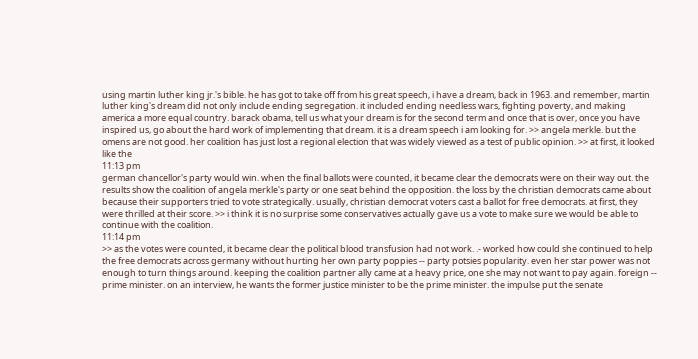using martin luther king jr.'s bible. he has got to take off from his great speech, i have a dream, back in 1963. and remember, martin luther king's dream did not only include ending segregation. it included ending needless wars, fighting poverty, and making america a more equal country. barack obama, tell us what your dream is for the second term and once that is over, once you have inspired us, go about the hard work of implementing that dream. it is a dream speech i am looking for. >> angela merkle. but the omens are not good. her coalition has just lost a regional election that was widely viewed as a test of public opinion. >> at first, it looked like the
11:13 pm
german chancellor's party would win. when the final ballots were counted, it became clear the democrats were on their way out. the results show the coalition of angela merkle's party or one seat behind the opposition. the loss by the christian democrats came about because their supporters tried to vote strategically. usually, christian democrat voters cast a ballot for free democrats. at first, they were thrilled at their score. >> i think it is no surprise some conservatives actually gave us a vote to make sure we would be able to continue with the coalition.
11:14 pm
>> as the votes were counted, it became clear the political blood transfusion had not work. .- worked how could she continued to help the free democrats across germany without hurting her own party poppies -- party potsies popularity. even her star power was not enough to turn things around. keeping the coalition partner ally came at a heavy price, one she may not want to pay again. foreign -- prime minister. on an interview, he wants the former justice minister to be the prime minister. the impulse put the senate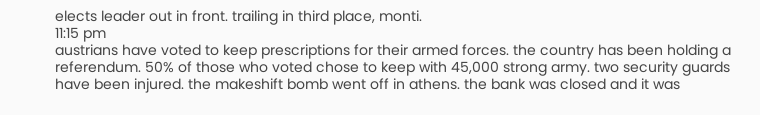elects leader out in front. trailing in third place, monti.
11:15 pm
austrians have voted to keep prescriptions for their armed forces. the country has been holding a referendum. 50% of those who voted chose to keep with 45,000 strong army. two security guards have been injured. the makeshift bomb went off in athens. the bank was closed and it was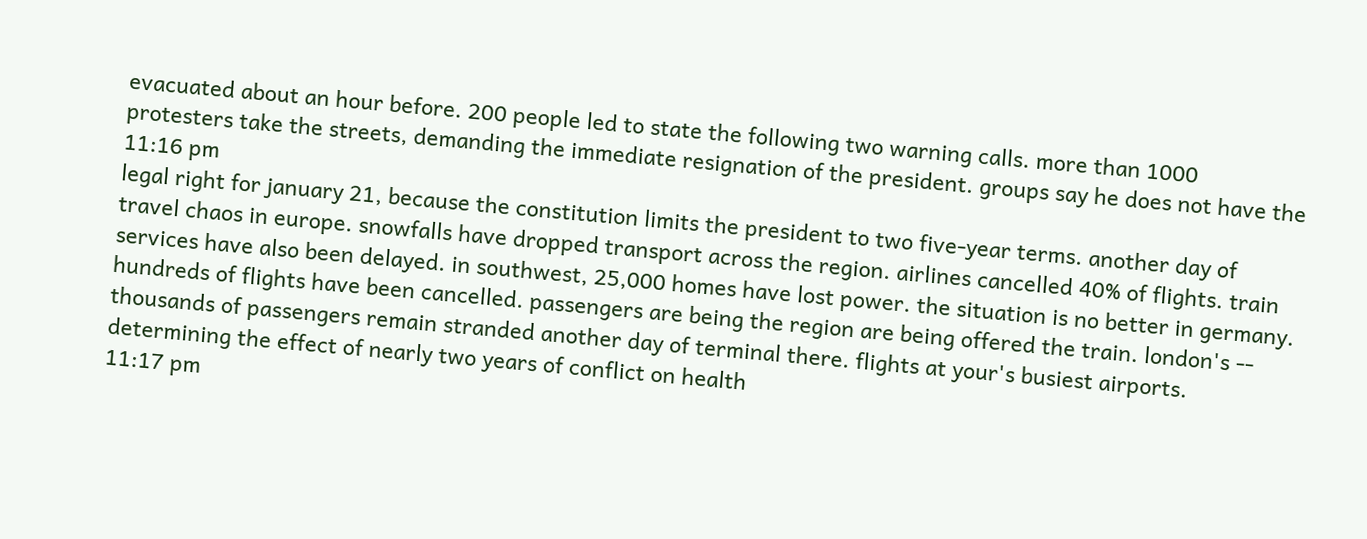evacuated about an hour before. 200 people led to state the following two warning calls. more than 1000 protesters take the streets, demanding the immediate resignation of the president. groups say he does not have the
11:16 pm
legal right for january 21, because the constitution limits the president to two five-year terms. another day of travel chaos in europe. snowfalls have dropped transport across the region. airlines cancelled 40% of flights. train services have also been delayed. in southwest, 25,000 homes have lost power. the situation is no better in germany. hundreds of flights have been cancelled. passengers are being the region are being offered the train. london's -- thousands of passengers remain stranded another day of terminal there. flights at your's busiest airports. determining the effect of nearly two years of conflict on health
11:17 pm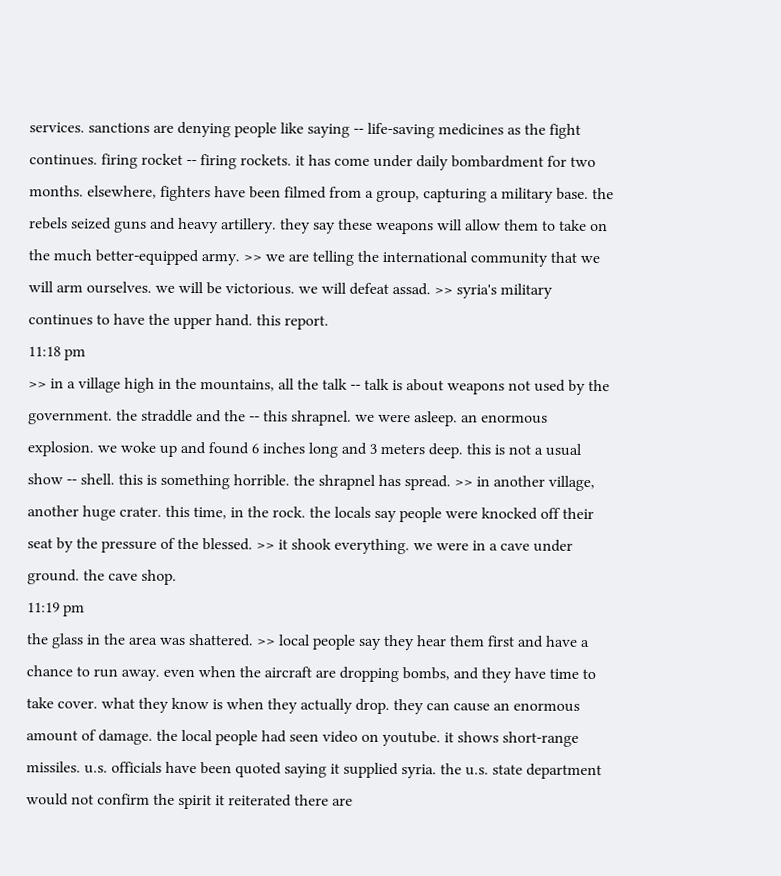services. sanctions are denying people like saying -- life-saving medicines as the fight continues. firing rocket -- firing rockets. it has come under daily bombardment for two months. elsewhere, fighters have been filmed from a group, capturing a military base. the rebels seized guns and heavy artillery. they say these weapons will allow them to take on the much better-equipped army. >> we are telling the international community that we will arm ourselves. we will be victorious. we will defeat assad. >> syria's military continues to have the upper hand. this report.
11:18 pm
>> in a village high in the mountains, all the talk -- talk is about weapons not used by the government. the straddle and the -- this shrapnel. we were asleep. an enormous explosion. we woke up and found 6 inches long and 3 meters deep. this is not a usual show -- shell. this is something horrible. the shrapnel has spread. >> in another village, another huge crater. this time, in the rock. the locals say people were knocked off their seat by the pressure of the blessed. >> it shook everything. we were in a cave under ground. the cave shop.
11:19 pm
the glass in the area was shattered. >> local people say they hear them first and have a chance to run away. even when the aircraft are dropping bombs, and they have time to take cover. what they know is when they actually drop. they can cause an enormous amount of damage. the local people had seen video on youtube. it shows short-range missiles. u.s. officials have been quoted saying it supplied syria. the u.s. state department would not confirm the spirit it reiterated there are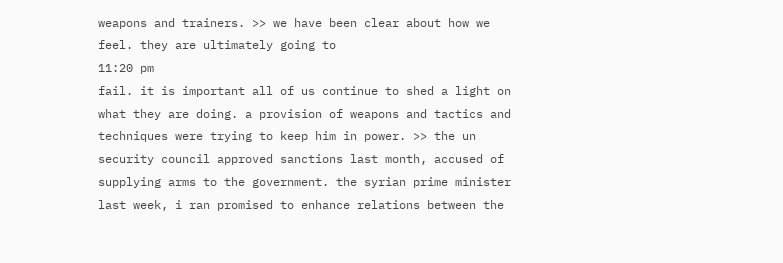weapons and trainers. >> we have been clear about how we feel. they are ultimately going to
11:20 pm
fail. it is important all of us continue to shed a light on what they are doing. a provision of weapons and tactics and techniques were trying to keep him in power. >> the un security council approved sanctions last month, accused of supplying arms to the government. the syrian prime minister last week, i ran promised to enhance relations between the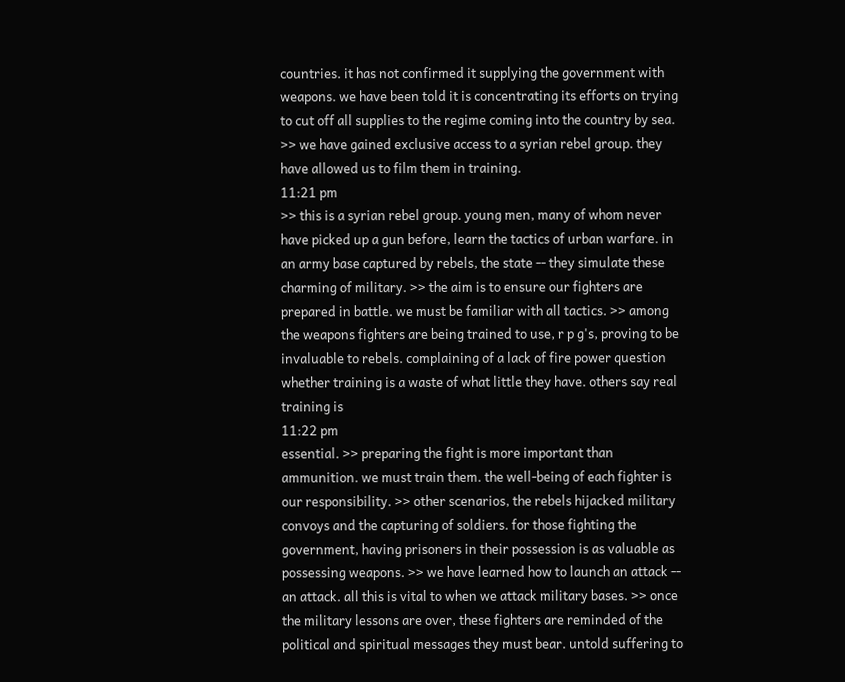countries. it has not confirmed it supplying the government with weapons. we have been told it is concentrating its efforts on trying to cut off all supplies to the regime coming into the country by sea. >> we have gained exclusive access to a syrian rebel group. they have allowed us to film them in training.
11:21 pm
>> this is a syrian rebel group. young men, many of whom never have picked up a gun before, learn the tactics of urban warfare. in an army base captured by rebels, the state -- they simulate these charming of military. >> the aim is to ensure our fighters are prepared in battle. we must be familiar with all tactics. >> among the weapons fighters are being trained to use, r p g's, proving to be invaluable to rebels. complaining of a lack of fire power question whether training is a waste of what little they have. others say real training is
11:22 pm
essential. >> preparing the fight is more important than ammunition. we must train them. the well-being of each fighter is our responsibility. >> other scenarios, the rebels hijacked military convoys and the capturing of soldiers. for those fighting the government, having prisoners in their possession is as valuable as possessing weapons. >> we have learned how to launch an attack -- an attack. all this is vital to when we attack military bases. >> once the military lessons are over, these fighters are reminded of the political and spiritual messages they must bear. untold suffering to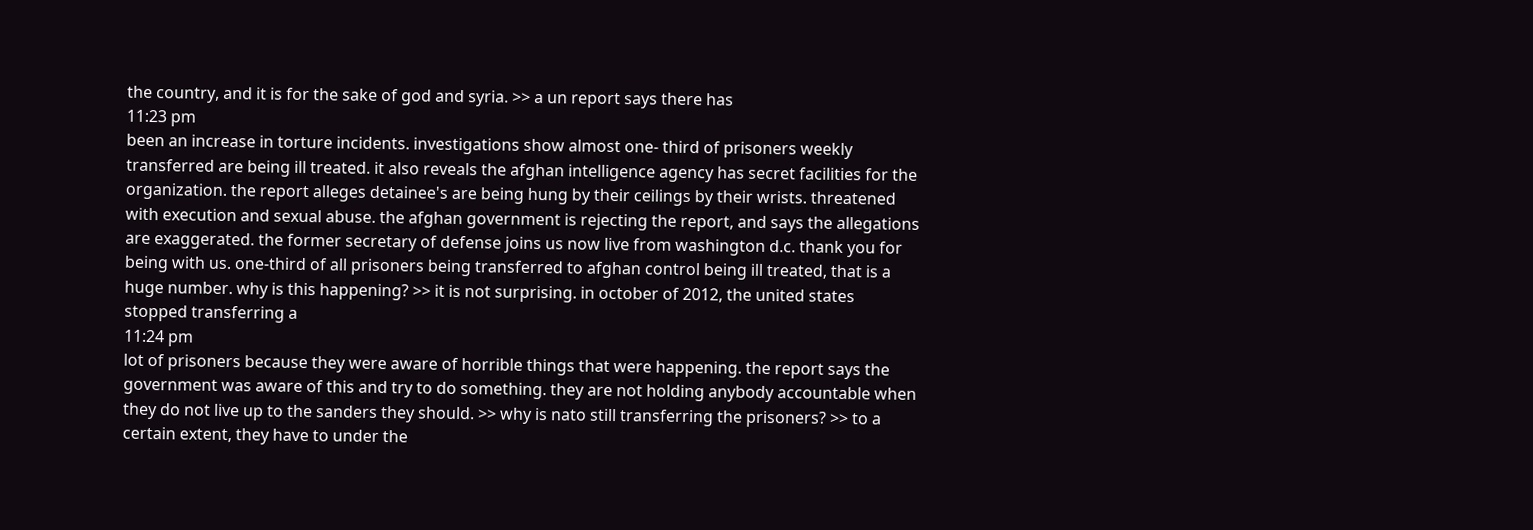the country, and it is for the sake of god and syria. >> a un report says there has
11:23 pm
been an increase in torture incidents. investigations show almost one- third of prisoners weekly transferred are being ill treated. it also reveals the afghan intelligence agency has secret facilities for the organization. the report alleges detainee's are being hung by their ceilings by their wrists. threatened with execution and sexual abuse. the afghan government is rejecting the report, and says the allegations are exaggerated. the former secretary of defense joins us now live from washington d.c. thank you for being with us. one-third of all prisoners being transferred to afghan control being ill treated, that is a huge number. why is this happening? >> it is not surprising. in october of 2012, the united states stopped transferring a
11:24 pm
lot of prisoners because they were aware of horrible things that were happening. the report says the government was aware of this and try to do something. they are not holding anybody accountable when they do not live up to the sanders they should. >> why is nato still transferring the prisoners? >> to a certain extent, they have to under the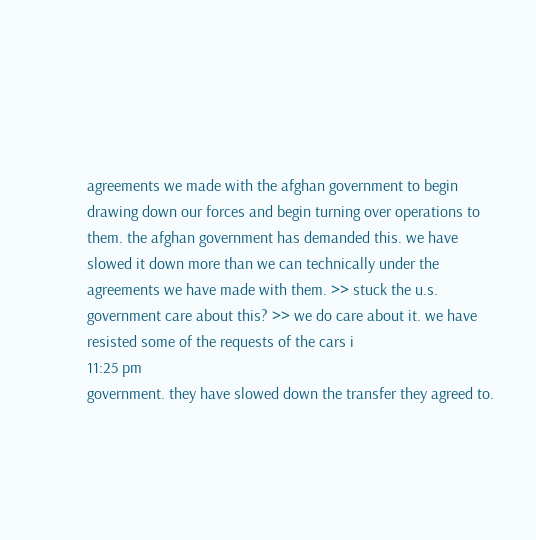agreements we made with the afghan government to begin drawing down our forces and begin turning over operations to them. the afghan government has demanded this. we have slowed it down more than we can technically under the agreements we have made with them. >> stuck the u.s. government care about this? >> we do care about it. we have resisted some of the requests of the cars i
11:25 pm
government. they have slowed down the transfer they agreed to.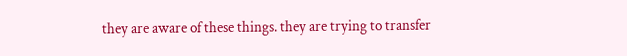they are aware of these things. they are trying to transfer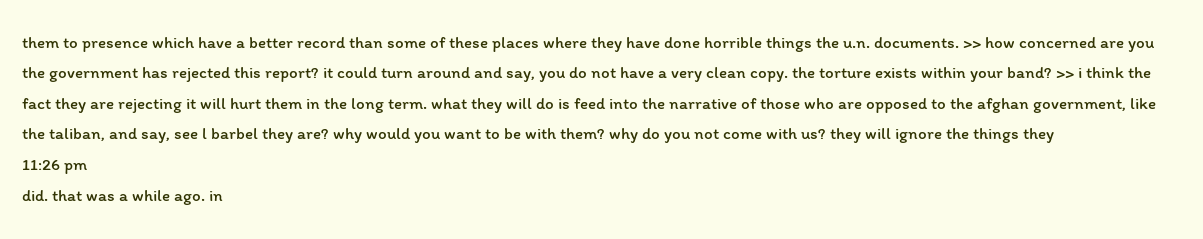them to presence which have a better record than some of these places where they have done horrible things the u.n. documents. >> how concerned are you the government has rejected this report? it could turn around and say, you do not have a very clean copy. the torture exists within your band? >> i think the fact they are rejecting it will hurt them in the long term. what they will do is feed into the narrative of those who are opposed to the afghan government, like the taliban, and say, see l barbel they are? why would you want to be with them? why do you not come with us? they will ignore the things they
11:26 pm
did. that was a while ago. in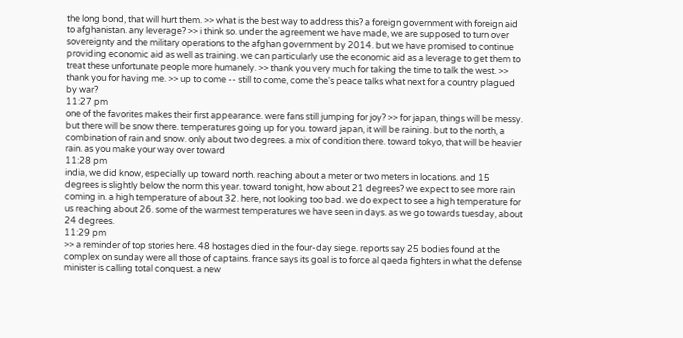the long bond, that will hurt them. >> what is the best way to address this? a foreign government with foreign aid to afghanistan. any leverage? >> i think so. under the agreement we have made, we are supposed to turn over sovereignty and the military operations to the afghan government by 2014. but we have promised to continue providing economic aid as well as training. we can particularly use the economic aid as a leverage to get them to treat these unfortunate people more humanely. >> thank you very much for taking the time to talk the west. >> thank you for having me. >> up to come -- still to come, come the's peace talks what next for a country plagued by war?
11:27 pm
one of the favorites makes their first appearance. were fans still jumping for joy? >> for japan, things will be messy. but there will be snow there. temperatures going up for you. toward japan, it will be raining. but to the north, a combination of rain and snow. only about two degrees. a mix of condition there. toward tokyo, that will be heavier rain. as you make your way over toward
11:28 pm
india, we did know, especially up toward north. reaching about a meter or two meters in locations. and 15 degrees is slightly below the norm this year. toward tonight, how about 21 degrees? we expect to see more rain coming in. a high temperature of about 32. here, not looking too bad. we do expect to see a high temperature for us reaching about 26. some of the warmest temperatures we have seen in days. as we go towards tuesday, about 24 degrees.
11:29 pm
>> a reminder of top stories here. 48 hostages died in the four-day siege. reports say 25 bodies found at the complex on sunday were all those of captains. france says its goal is to force al qaeda fighters in what the defense minister is calling total conquest. a new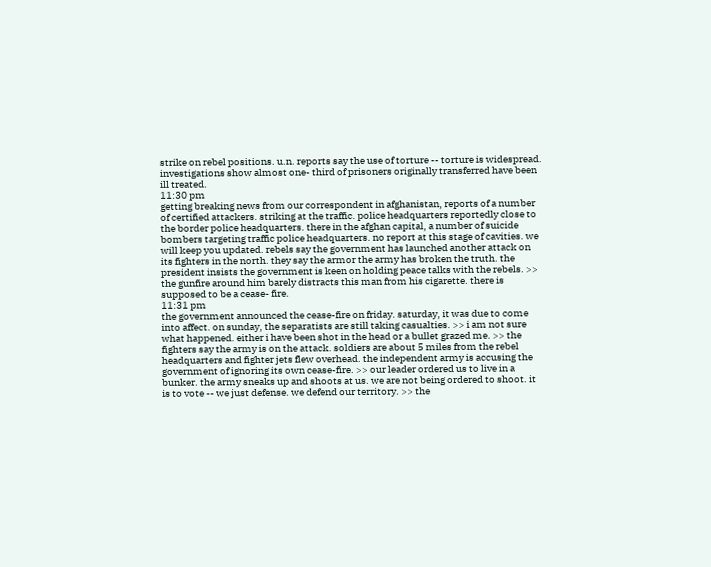strike on rebel positions. u.n. reports say the use of torture -- torture is widespread. investigations show almost one- third of prisoners originally transferred have been ill treated.
11:30 pm
getting breaking news from our correspondent in afghanistan, reports of a number of certified attackers. striking at the traffic. police headquarters reportedly close to the border police headquarters. there in the afghan capital, a number of suicide bombers targeting traffic police headquarters. no report at this stage of cavities. we will keep you updated. rebels say the government has launched another attack on its fighters in the north. they say the armor the army has broken the truth. the president insists the government is keen on holding peace talks with the rebels. >> the gunfire around him barely distracts this man from his cigarette. there is supposed to be a cease- fire.
11:31 pm
the government announced the cease-fire on friday. saturday, it was due to come into affect. on sunday, the separatists are still taking casualties. >> i am not sure what happened. either i have been shot in the head or a bullet grazed me. >> the fighters say the army is on the attack. soldiers are about 5 miles from the rebel headquarters and fighter jets flew overhead. the independent army is accusing the government of ignoring its own cease-fire. >> our leader ordered us to live in a bunker. the army sneaks up and shoots at us. we are not being ordered to shoot. it is to vote -- we just defense. we defend our territory. >> the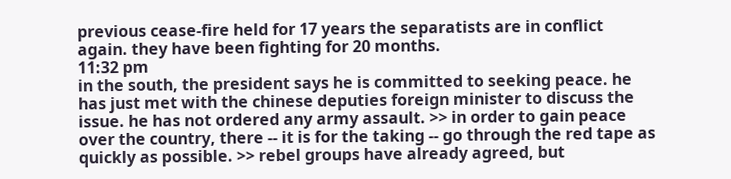previous cease-fire held for 17 years the separatists are in conflict again. they have been fighting for 20 months.
11:32 pm
in the south, the president says he is committed to seeking peace. he has just met with the chinese deputies foreign minister to discuss the issue. he has not ordered any army assault. >> in order to gain peace over the country, there -- it is for the taking -- go through the red tape as quickly as possible. >> rebel groups have already agreed, but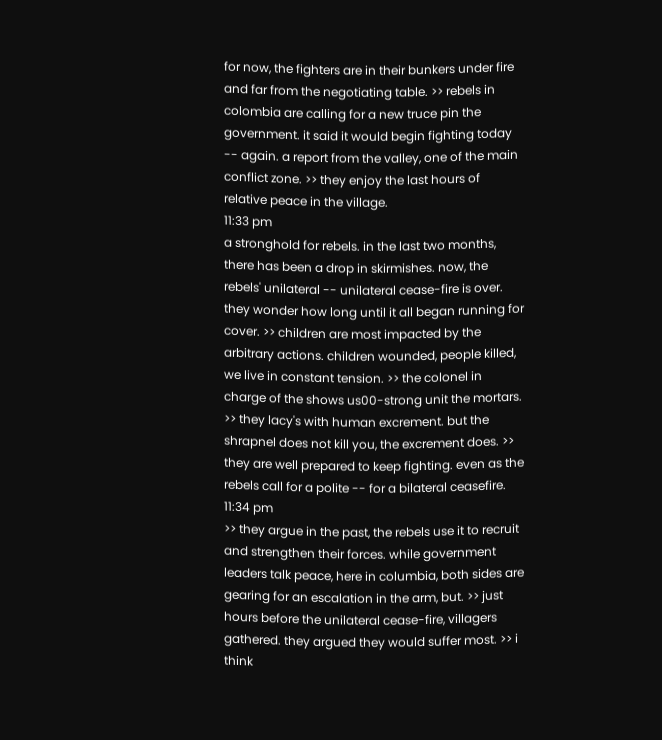for now, the fighters are in their bunkers under fire and far from the negotiating table. >> rebels in colombia are calling for a new truce pin the government. it said it would begin fighting today -- again. a report from the valley, one of the main conflict zone. >> they enjoy the last hours of relative peace in the village.
11:33 pm
a stronghold for rebels. in the last two months, there has been a drop in skirmishes. now, the rebels' unilateral -- unilateral cease-fire is over. they wonder how long until it all began running for cover. >> children are most impacted by the arbitrary actions. children wounded, people killed, we live in constant tension. >> the colonel in charge of the shows us00-strong unit the mortars. >> they lacy's with human excrement. but the shrapnel does not kill you, the excrement does. >> they are well prepared to keep fighting. even as the rebels call for a polite -- for a bilateral ceasefire.
11:34 pm
>> they argue in the past, the rebels use it to recruit and strengthen their forces. while government leaders talk peace, here in columbia, both sides are gearing for an escalation in the arm, but. >> just hours before the unilateral cease-fire, villagers gathered. they argued they would suffer most. >> i think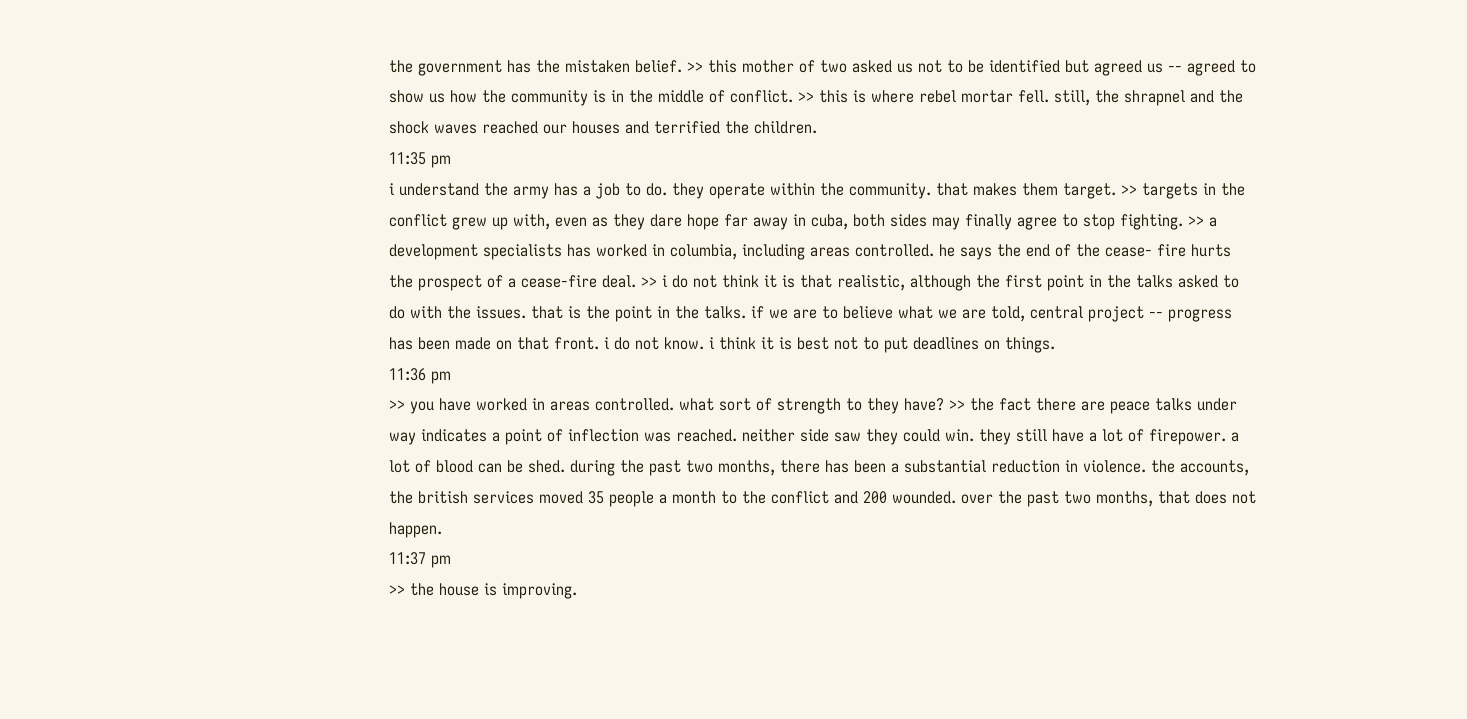the government has the mistaken belief. >> this mother of two asked us not to be identified but agreed us -- agreed to show us how the community is in the middle of conflict. >> this is where rebel mortar fell. still, the shrapnel and the shock waves reached our houses and terrified the children.
11:35 pm
i understand the army has a job to do. they operate within the community. that makes them target. >> targets in the conflict grew up with, even as they dare hope far away in cuba, both sides may finally agree to stop fighting. >> a development specialists has worked in columbia, including areas controlled. he says the end of the cease- fire hurts the prospect of a cease-fire deal. >> i do not think it is that realistic, although the first point in the talks asked to do with the issues. that is the point in the talks. if we are to believe what we are told, central project -- progress has been made on that front. i do not know. i think it is best not to put deadlines on things.
11:36 pm
>> you have worked in areas controlled. what sort of strength to they have? >> the fact there are peace talks under way indicates a point of inflection was reached. neither side saw they could win. they still have a lot of firepower. a lot of blood can be shed. during the past two months, there has been a substantial reduction in violence. the accounts, the british services moved 35 people a month to the conflict and 200 wounded. over the past two months, that does not happen.
11:37 pm
>> the house is improving.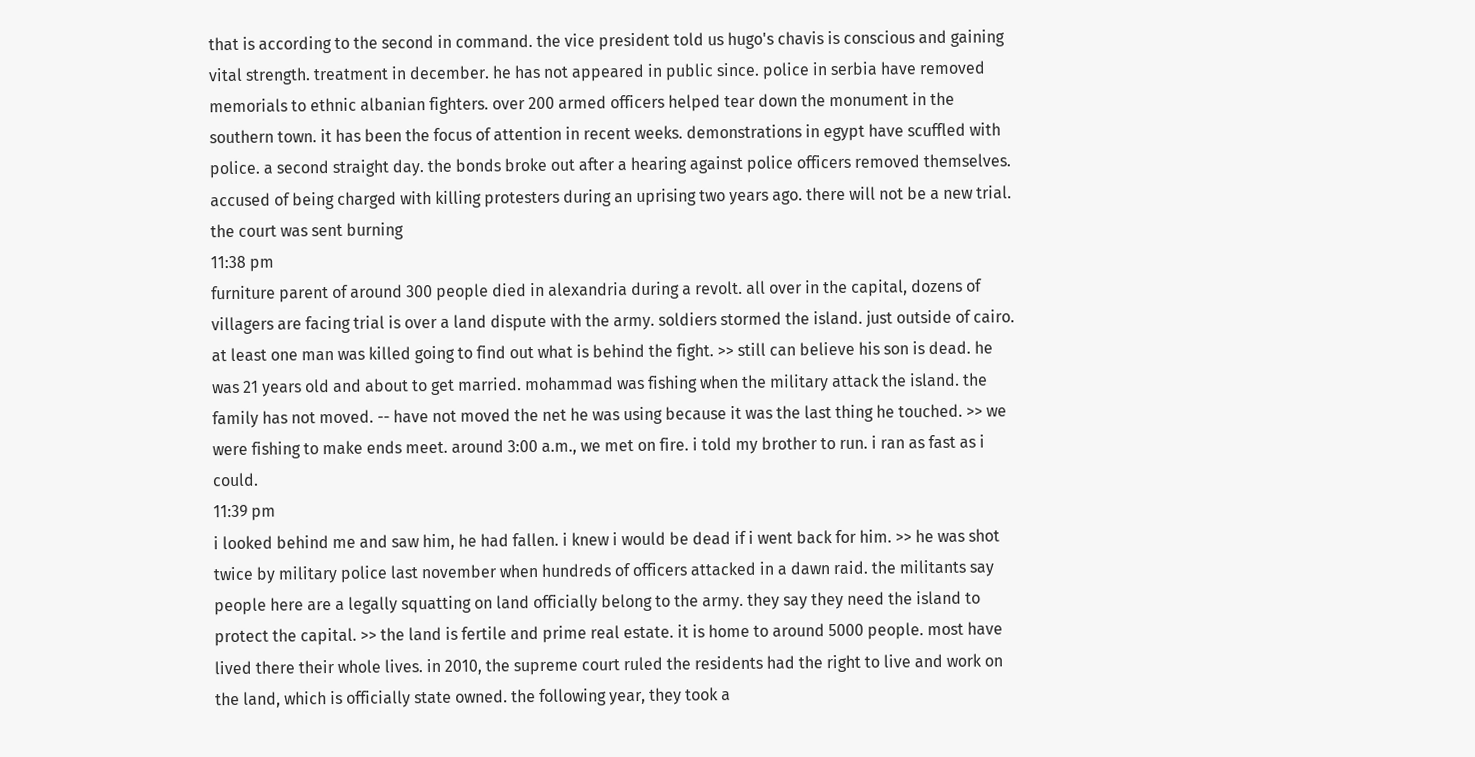that is according to the second in command. the vice president told us hugo's chavis is conscious and gaining vital strength. treatment in december. he has not appeared in public since. police in serbia have removed memorials to ethnic albanian fighters. over 200 armed officers helped tear down the monument in the southern town. it has been the focus of attention in recent weeks. demonstrations in egypt have scuffled with police. a second straight day. the bonds broke out after a hearing against police officers removed themselves. accused of being charged with killing protesters during an uprising two years ago. there will not be a new trial. the court was sent burning
11:38 pm
furniture parent of around 300 people died in alexandria during a revolt. all over in the capital, dozens of villagers are facing trial is over a land dispute with the army. soldiers stormed the island. just outside of cairo. at least one man was killed going to find out what is behind the fight. >> still can believe his son is dead. he was 21 years old and about to get married. mohammad was fishing when the military attack the island. the family has not moved. -- have not moved the net he was using because it was the last thing he touched. >> we were fishing to make ends meet. around 3:00 a.m., we met on fire. i told my brother to run. i ran as fast as i could.
11:39 pm
i looked behind me and saw him, he had fallen. i knew i would be dead if i went back for him. >> he was shot twice by military police last november when hundreds of officers attacked in a dawn raid. the militants say people here are a legally squatting on land officially belong to the army. they say they need the island to protect the capital. >> the land is fertile and prime real estate. it is home to around 5000 people. most have lived there their whole lives. in 2010, the supreme court ruled the residents had the right to live and work on the land, which is officially state owned. the following year, they took a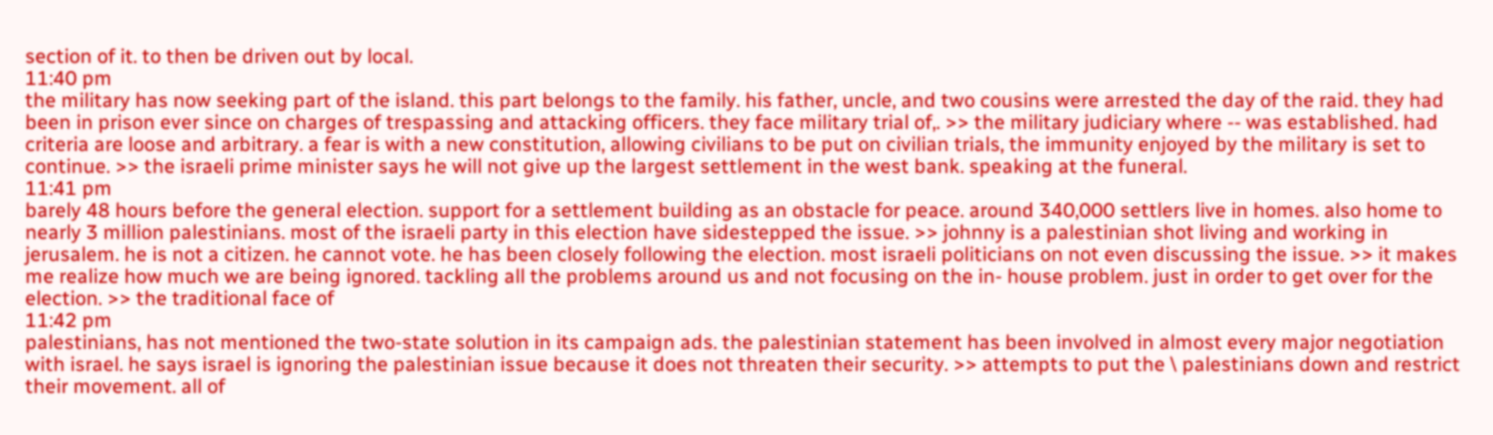section of it. to then be driven out by local.
11:40 pm
the military has now seeking part of the island. this part belongs to the family. his father, uncle, and two cousins were arrested the day of the raid. they had been in prison ever since on charges of trespassing and attacking officers. they face military trial of,. >> the military judiciary where -- was established. had criteria are loose and arbitrary. a fear is with a new constitution, allowing civilians to be put on civilian trials, the immunity enjoyed by the military is set to continue. >> the israeli prime minister says he will not give up the largest settlement in the west bank. speaking at the funeral.
11:41 pm
barely 48 hours before the general election. support for a settlement building as an obstacle for peace. around 340,000 settlers live in homes. also home to nearly 3 million palestinians. most of the israeli party in this election have sidestepped the issue. >> johnny is a palestinian shot living and working in jerusalem. he is not a citizen. he cannot vote. he has been closely following the election. most israeli politicians on not even discussing the issue. >> it makes me realize how much we are being ignored. tackling all the problems around us and not focusing on the in- house problem. just in order to get over for the election. >> the traditional face of
11:42 pm
palestinians, has not mentioned the two-state solution in its campaign ads. the palestinian statement has been involved in almost every major negotiation with israel. he says israel is ignoring the palestinian issue because it does not threaten their security. >> attempts to put the \ palestinians down and restrict their movement. all of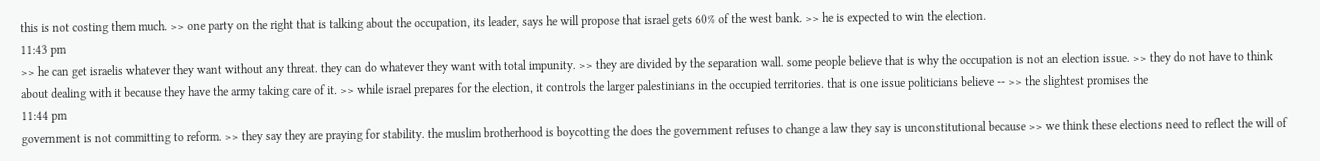this is not costing them much. >> one party on the right that is talking about the occupation, its leader, says he will propose that israel gets 60% of the west bank. >> he is expected to win the election.
11:43 pm
>> he can get israelis whatever they want without any threat. they can do whatever they want with total impunity. >> they are divided by the separation wall. some people believe that is why the occupation is not an election issue. >> they do not have to think about dealing with it because they have the army taking care of it. >> while israel prepares for the election, it controls the larger palestinians in the occupied territories. that is one issue politicians believe -- >> the slightest promises the
11:44 pm
government is not committing to reform. >> they say they are praying for stability. the muslim brotherhood is boycotting the does the government refuses to change a law they say is unconstitutional because >> we think these elections need to reflect the will of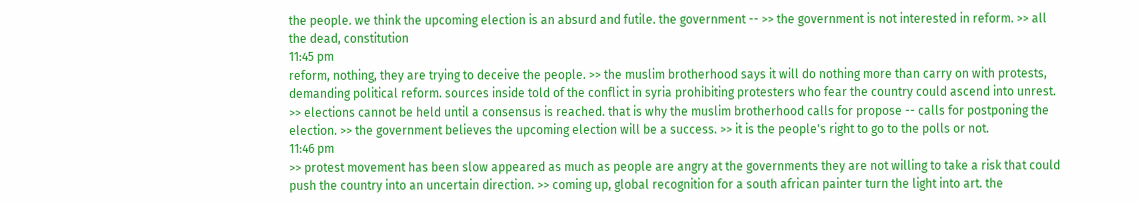the people. we think the upcoming election is an absurd and futile. the government -- >> the government is not interested in reform. >> all the dead, constitution
11:45 pm
reform, nothing, they are trying to deceive the people. >> the muslim brotherhood says it will do nothing more than carry on with protests, demanding political reform. sources inside told of the conflict in syria prohibiting protesters who fear the country could ascend into unrest. >> elections cannot be held until a consensus is reached. that is why the muslim brotherhood calls for propose -- calls for postponing the election. >> the government believes the upcoming election will be a success. >> it is the people's right to go to the polls or not.
11:46 pm
>> protest movement has been slow appeared as much as people are angry at the governments they are not willing to take a risk that could push the country into an uncertain direction. >> coming up, global recognition for a south african painter turn the light into art. the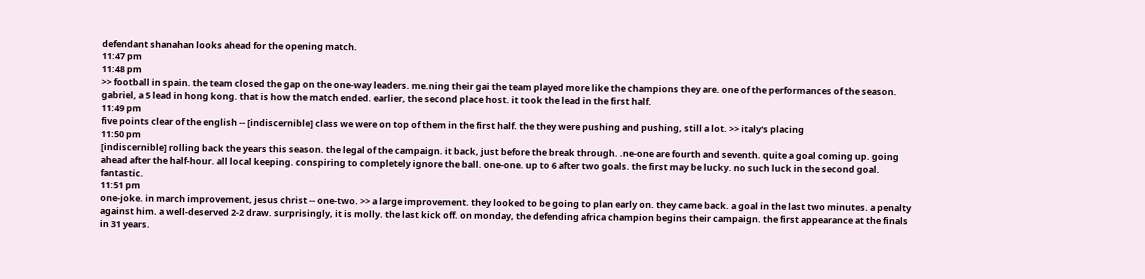defendant shanahan looks ahead for the opening match.
11:47 pm
11:48 pm
>> football in spain. the team closed the gap on the one-way leaders. me.ning their gai the team played more like the champions they are. one of the performances of the season. gabriel, a 5 lead in hong kong. that is how the match ended. earlier, the second place host. it took the lead in the first half.
11:49 pm
five points clear of the english -- [indiscernible] class we were on top of them in the first half. the they were pushing and pushing, still a lot. >> italy's placing
11:50 pm
[indiscernible] rolling back the years this season. the legal of the campaign. it back, just before the break through. .ne-one are fourth and seventh. quite a goal coming up. going ahead after the half-hour. all local keeping. conspiring to completely ignore the ball. one-one. up to 6 after two goals. the first may be lucky. no such luck in the second goal. fantastic.
11:51 pm
one-joke. in march improvement, jesus christ -- one-two. >> a large improvement. they looked to be going to plan early on. they came back. a goal in the last two minutes. a penalty against him. a well-deserved 2-2 draw. surprisingly, it is molly. the last kick off. on monday, the defending africa champion begins their campaign. the first appearance at the finals in 31 years.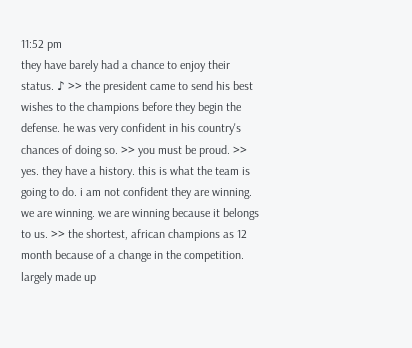11:52 pm
they have barely had a chance to enjoy their status. ♪ >> the president came to send his best wishes to the champions before they begin the defense. he was very confident in his country's chances of doing so. >> you must be proud. >> yes. they have a history. this is what the team is going to do. i am not confident they are winning. we are winning. we are winning because it belongs to us. >> the shortest, african champions as 12 month because of a change in the competition. largely made up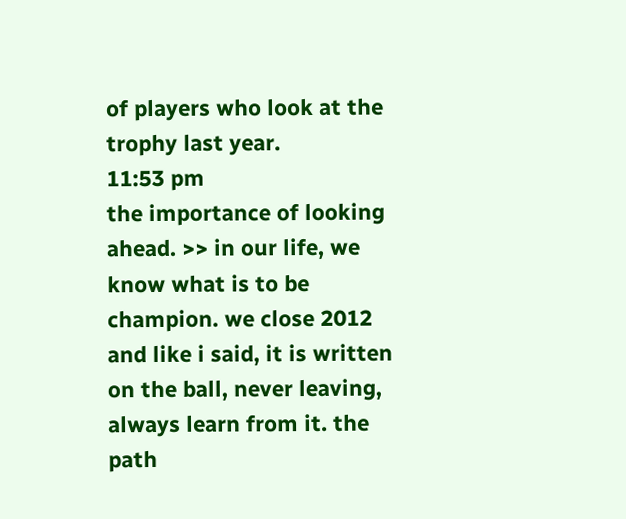of players who look at the trophy last year.
11:53 pm
the importance of looking ahead. >> in our life, we know what is to be champion. we close 2012 and like i said, it is written on the ball, never leaving, always learn from it. the path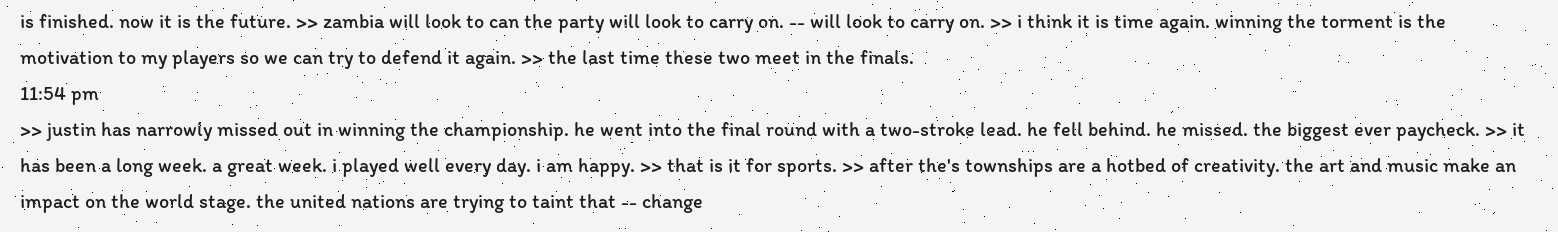is finished. now it is the future. >> zambia will look to can the party will look to carry on. -- will look to carry on. >> i think it is time again. winning the torment is the motivation to my players so we can try to defend it again. >> the last time these two meet in the finals.
11:54 pm
>> justin has narrowly missed out in winning the championship. he went into the final round with a two-stroke lead. he fell behind. he missed. the biggest ever paycheck. >> it has been a long week. a great week. i played well every day. i am happy. >> that is it for sports. >> after the's townships are a hotbed of creativity. the art and music make an impact on the world stage. the united nations are trying to taint that -- change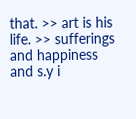that. >> art is his life. >> sufferings and happiness and s.y i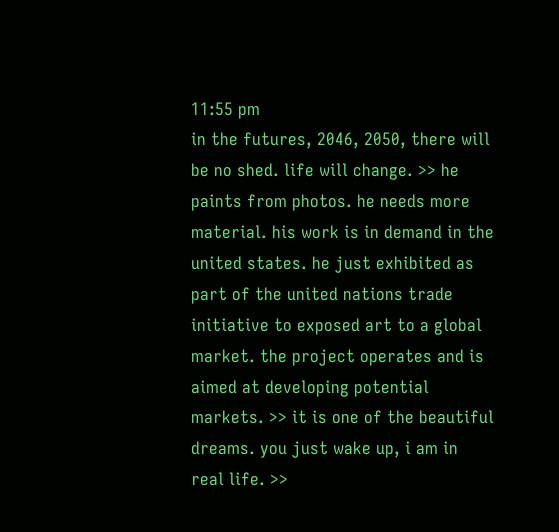11:55 pm
in the futures, 2046, 2050, there will be no shed. life will change. >> he paints from photos. he needs more material. his work is in demand in the united states. he just exhibited as part of the united nations trade initiative to exposed art to a global market. the project operates and is aimed at developing potential markets. >> it is one of the beautiful dreams. you just wake up, i am in real life. >>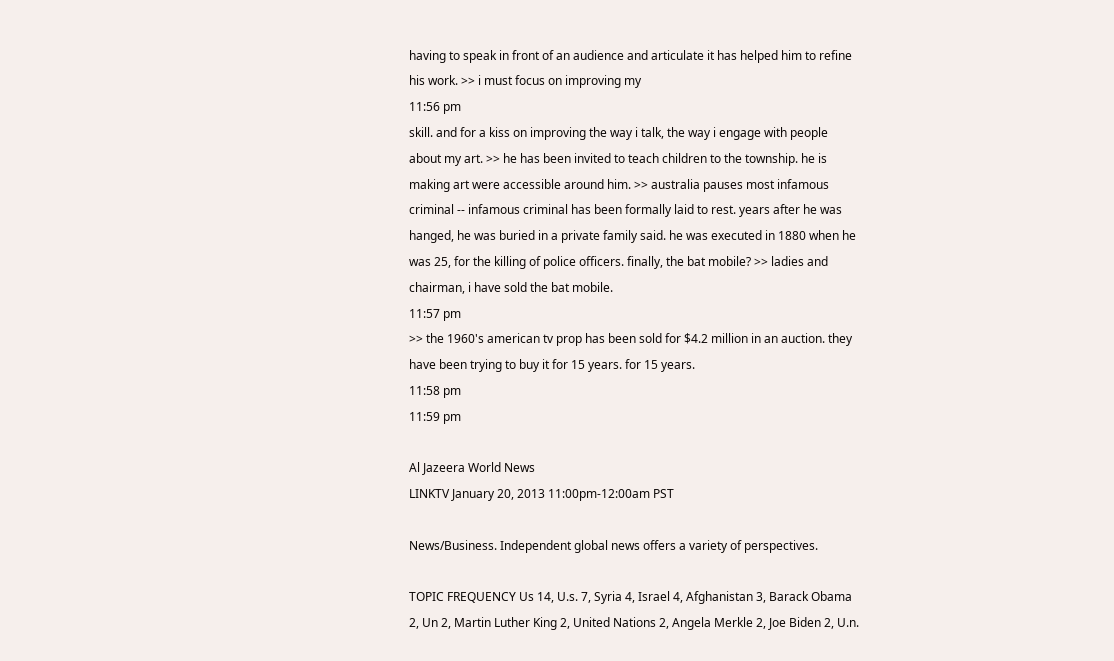having to speak in front of an audience and articulate it has helped him to refine his work. >> i must focus on improving my
11:56 pm
skill. and for a kiss on improving the way i talk, the way i engage with people about my art. >> he has been invited to teach children to the township. he is making art were accessible around him. >> australia pauses most infamous criminal -- infamous criminal has been formally laid to rest. years after he was hanged, he was buried in a private family said. he was executed in 1880 when he was 25, for the killing of police officers. finally, the bat mobile? >> ladies and chairman, i have sold the bat mobile.
11:57 pm
>> the 1960's american tv prop has been sold for $4.2 million in an auction. they have been trying to buy it for 15 years. for 15 years.
11:58 pm
11:59 pm

Al Jazeera World News
LINKTV January 20, 2013 11:00pm-12:00am PST

News/Business. Independent global news offers a variety of perspectives.

TOPIC FREQUENCY Us 14, U.s. 7, Syria 4, Israel 4, Afghanistan 3, Barack Obama 2, Un 2, Martin Luther King 2, United Nations 2, Angela Merkle 2, Joe Biden 2, U.n.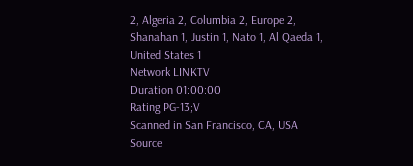2, Algeria 2, Columbia 2, Europe 2, Shanahan 1, Justin 1, Nato 1, Al Qaeda 1, United States 1
Network LINKTV
Duration 01:00:00
Rating PG-13;V
Scanned in San Francisco, CA, USA
Source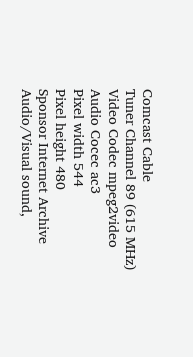Comcast Cable
Tuner Channel 89 (615 MHz)
Video Codec mpeg2video
Audio Cocec ac3
Pixel width 544
Pixel height 480
Sponsor Internet Archive
Audio/Visual sound,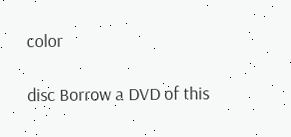color

disc Borrow a DVD of this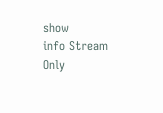show
info Stream Only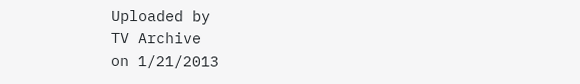Uploaded by
TV Archive
on 1/21/2013